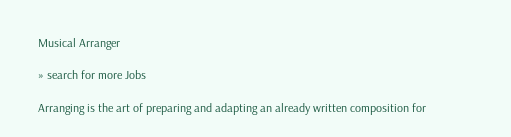Musical Arranger

» search for more Jobs

Arranging is the art of preparing and adapting an already written composition for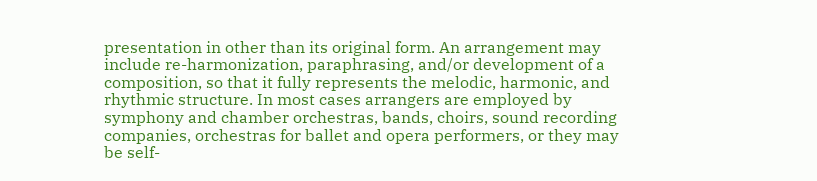presentation in other than its original form. An arrangement may include re-harmonization, paraphrasing, and/or development of a composition, so that it fully represents the melodic, harmonic, and rhythmic structure. In most cases arrangers are employed by symphony and chamber orchestras, bands, choirs, sound recording companies, orchestras for ballet and opera performers, or they may be self-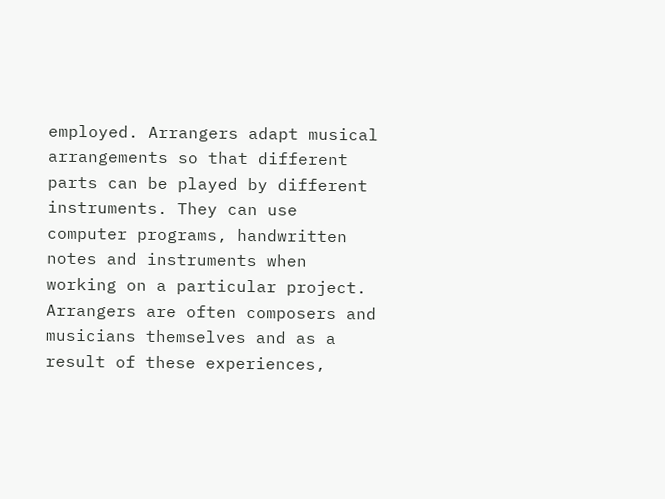employed. Arrangers adapt musical arrangements so that different parts can be played by different instruments. They can use computer programs, handwritten notes and instruments when working on a particular project. Arrangers are often composers and musicians themselves and as a result of these experiences,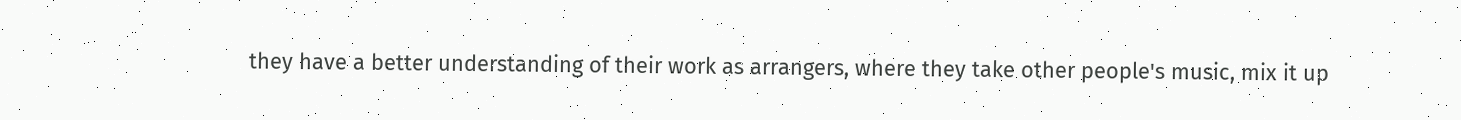they have a better understanding of their work as arrangers, where they take other people's music, mix it up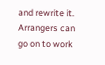and rewrite it. Arrangers can go on to work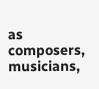as composers, musicians,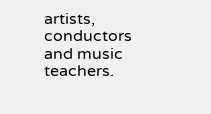artists, conductors and music teachers.